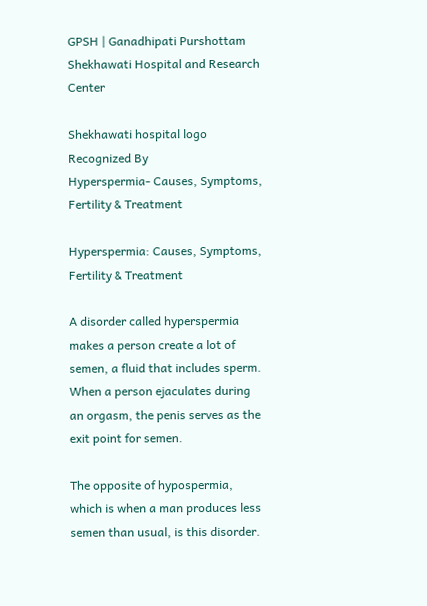GPSH | Ganadhipati Purshottam Shekhawati Hospital and Research Center

Shekhawati hospital logo
Recognized By
Hyperspermia- Causes, Symptoms, Fertility & Treatment

Hyperspermia: Causes, Symptoms, Fertility & Treatment

A disorder called hyperspermia makes a person create a lot of semen, a fluid that includes sperm. When a person ejaculates during an orgasm, the penis serves as the exit point for semen.

The opposite of hypospermia, which is when a man produces less semen than usual, is this disorder.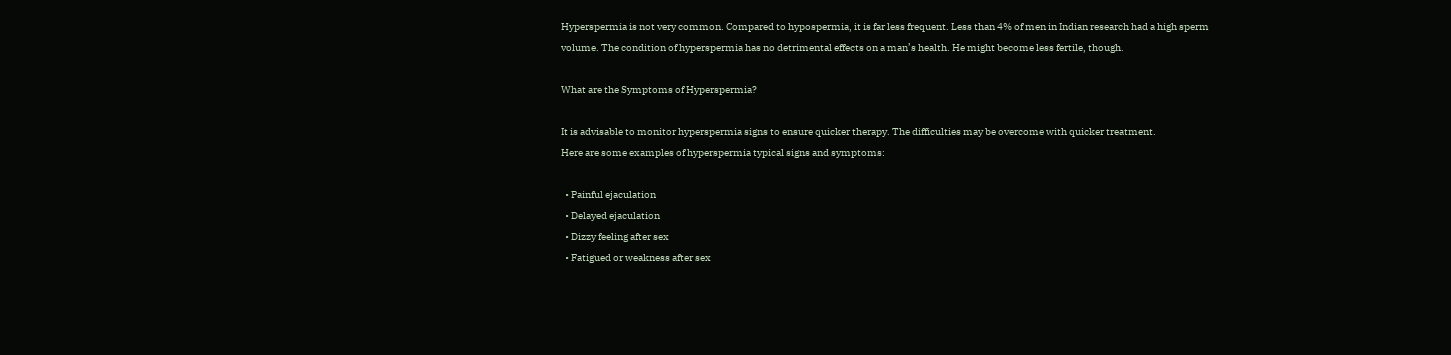Hyperspermia is not very common. Compared to hypospermia, it is far less frequent. Less than 4% of men in Indian research had a high sperm volume. The condition of hyperspermia has no detrimental effects on a man’s health. He might become less fertile, though.

What are the Symptoms of Hyperspermia?

It is advisable to monitor hyperspermia signs to ensure quicker therapy. The difficulties may be overcome with quicker treatment.
Here are some examples of hyperspermia typical signs and symptoms:

  • Painful ejaculation
  • Delayed ejaculation
  • Dizzy feeling after sex
  • Fatigued or weakness after sex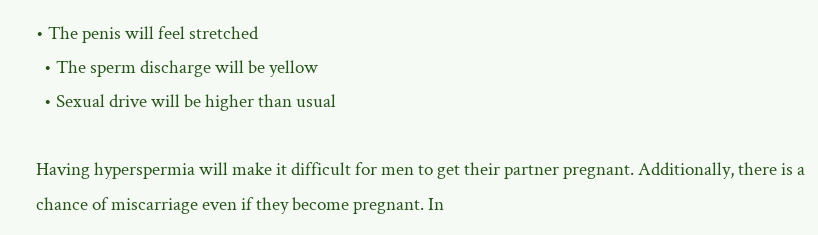• The penis will feel stretched
  • The sperm discharge will be yellow
  • Sexual drive will be higher than usual

Having hyperspermia will make it difficult for men to get their partner pregnant. Additionally, there is a chance of miscarriage even if they become pregnant. In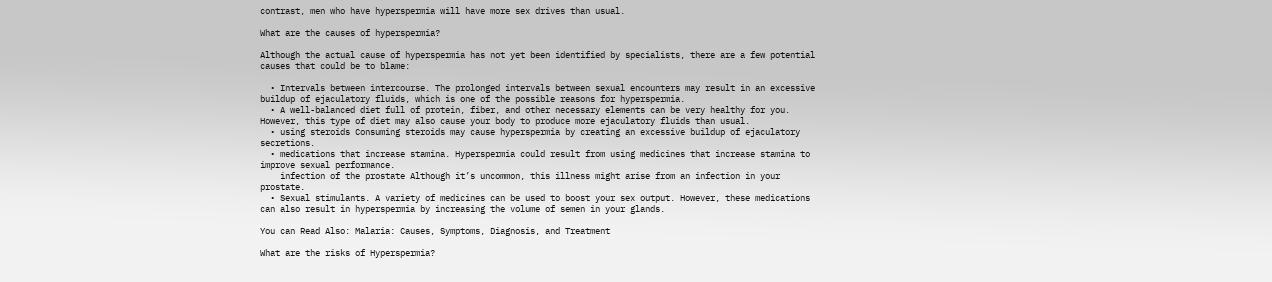contrast, men who have hyperspermia will have more sex drives than usual.

What are the causes of hyperspermia?

Although the actual cause of hyperspermia has not yet been identified by specialists, there are a few potential causes that could be to blame:

  • Intervals between intercourse. The prolonged intervals between sexual encounters may result in an excessive buildup of ejaculatory fluids, which is one of the possible reasons for hyperspermia.
  • A well-balanced diet full of protein, fiber, and other necessary elements can be very healthy for you. However, this type of diet may also cause your body to produce more ejaculatory fluids than usual.
  • using steroids Consuming steroids may cause hyperspermia by creating an excessive buildup of ejaculatory secretions.
  • medications that increase stamina. Hyperspermia could result from using medicines that increase stamina to improve sexual performance.
    infection of the prostate Although it’s uncommon, this illness might arise from an infection in your prostate.
  • Sexual stimulants. A variety of medicines can be used to boost your sex output. However, these medications can also result in hyperspermia by increasing the volume of semen in your glands.

You can Read Also: Malaria: Causes, Symptoms, Diagnosis, and Treatment

What are the risks of Hyperspermia?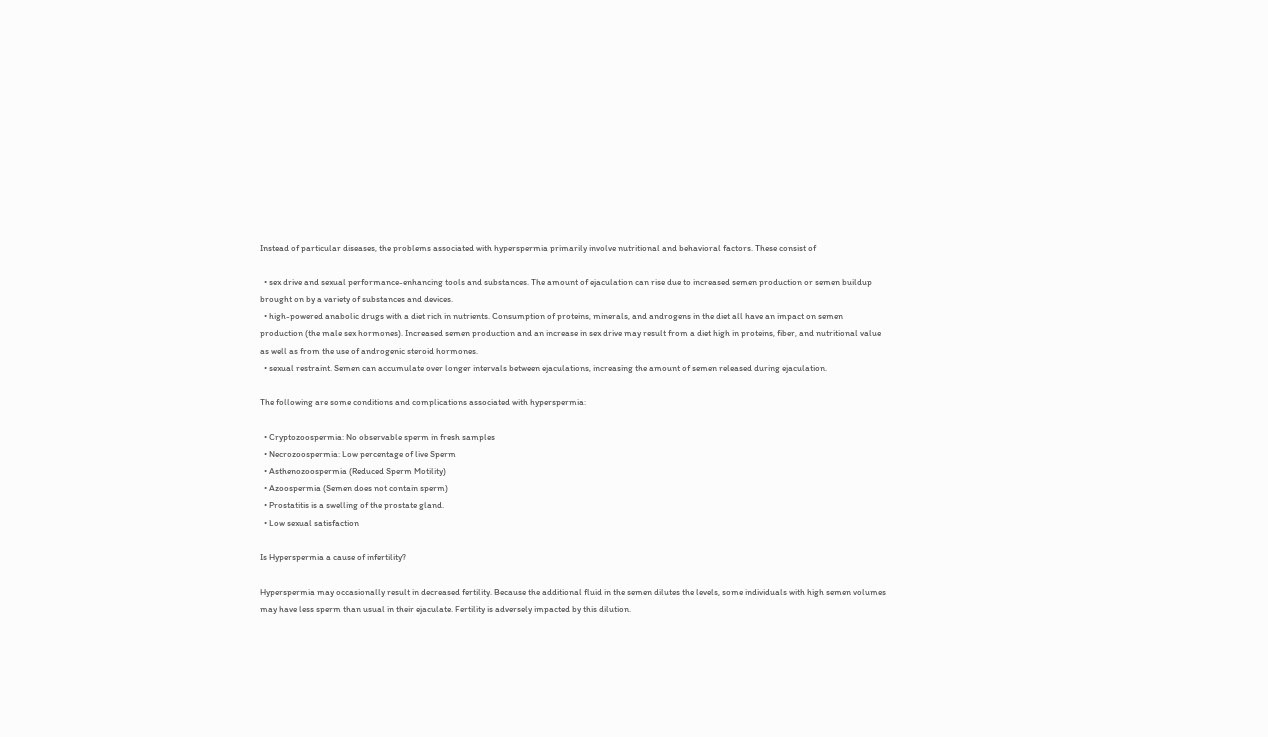Instead of particular diseases, the problems associated with hyperspermia primarily involve nutritional and behavioral factors. These consist of

  • sex drive and sexual performance-enhancing tools and substances. The amount of ejaculation can rise due to increased semen production or semen buildup brought on by a variety of substances and devices.
  • high-powered anabolic drugs with a diet rich in nutrients. Consumption of proteins, minerals, and androgens in the diet all have an impact on semen production (the male sex hormones). Increased semen production and an increase in sex drive may result from a diet high in proteins, fiber, and nutritional value as well as from the use of androgenic steroid hormones.
  • sexual restraint. Semen can accumulate over longer intervals between ejaculations, increasing the amount of semen released during ejaculation.

The following are some conditions and complications associated with hyperspermia:

  • Cryptozoospermia: No observable sperm in fresh samples
  • Necrozoospermia: Low percentage of live Sperm
  • Asthenozoospermia (Reduced Sperm Motility)
  • Azoospermia (Semen does not contain sperm)
  • Prostatitis is a swelling of the prostate gland.
  • Low sexual satisfaction

Is Hyperspermia a cause of infertility?

Hyperspermia may occasionally result in decreased fertility. Because the additional fluid in the semen dilutes the levels, some individuals with high semen volumes may have less sperm than usual in their ejaculate. Fertility is adversely impacted by this dilution.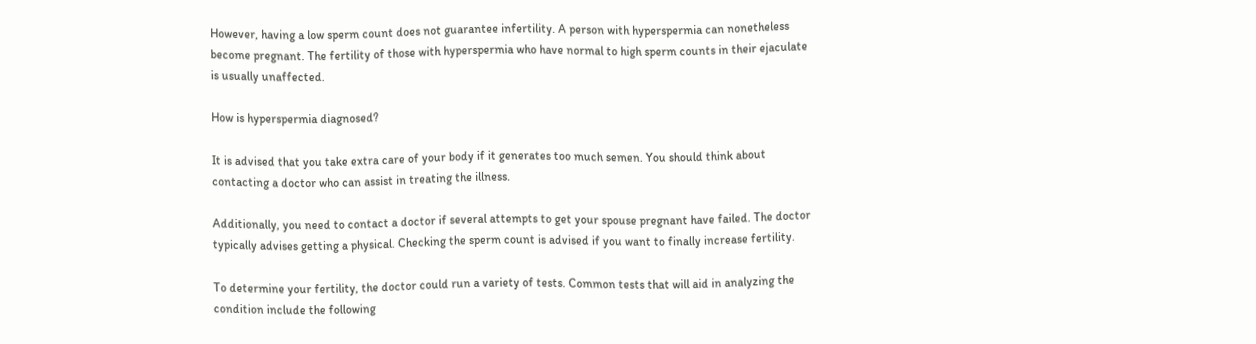However, having a low sperm count does not guarantee infertility. A person with hyperspermia can nonetheless become pregnant. The fertility of those with hyperspermia who have normal to high sperm counts in their ejaculate is usually unaffected.

How is hyperspermia diagnosed?

It is advised that you take extra care of your body if it generates too much semen. You should think about contacting a doctor who can assist in treating the illness.

Additionally, you need to contact a doctor if several attempts to get your spouse pregnant have failed. The doctor typically advises getting a physical. Checking the sperm count is advised if you want to finally increase fertility.

To determine your fertility, the doctor could run a variety of tests. Common tests that will aid in analyzing the condition include the following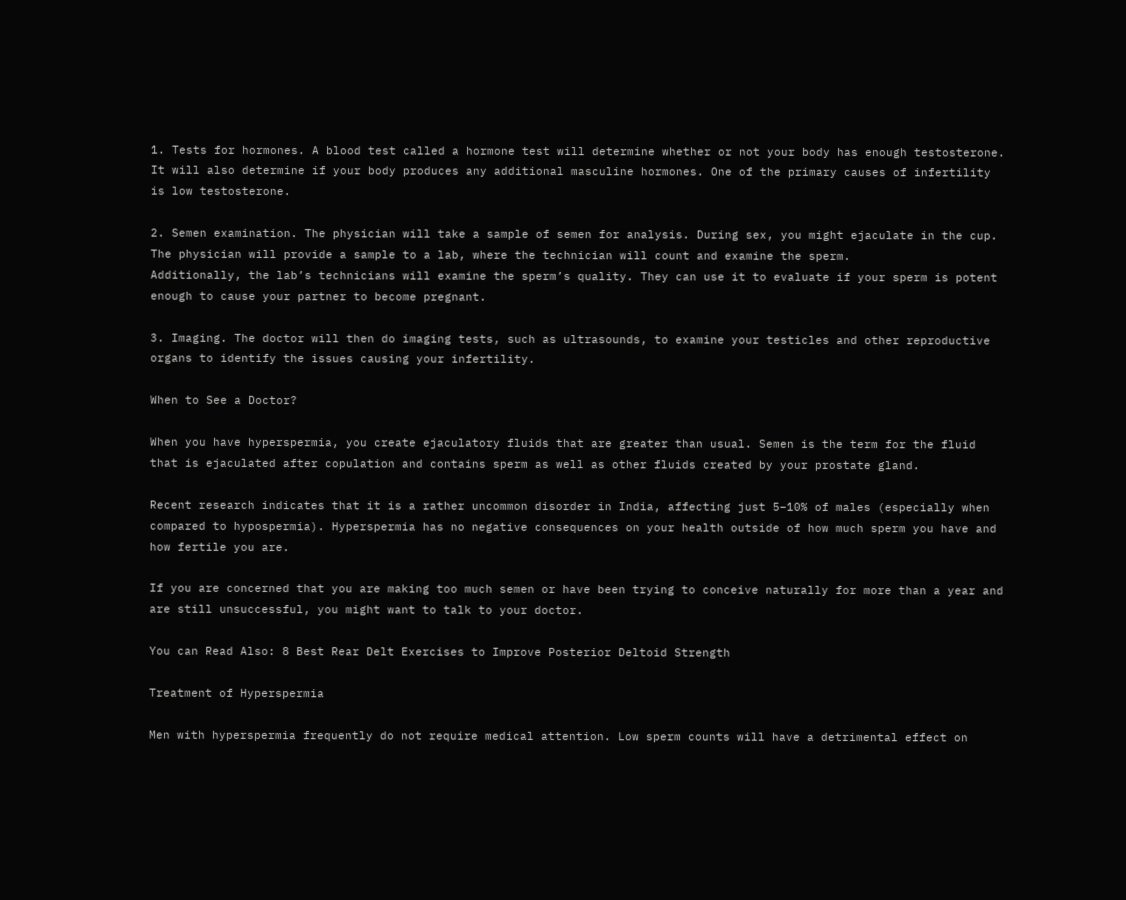1. Tests for hormones. A blood test called a hormone test will determine whether or not your body has enough testosterone. It will also determine if your body produces any additional masculine hormones. One of the primary causes of infertility is low testosterone.

2. Semen examination. The physician will take a sample of semen for analysis. During sex, you might ejaculate in the cup. The physician will provide a sample to a lab, where the technician will count and examine the sperm.
Additionally, the lab’s technicians will examine the sperm’s quality. They can use it to evaluate if your sperm is potent enough to cause your partner to become pregnant.

3. Imaging. The doctor will then do imaging tests, such as ultrasounds, to examine your testicles and other reproductive organs to identify the issues causing your infertility.

When to See a Doctor?

When you have hyperspermia, you create ejaculatory fluids that are greater than usual. Semen is the term for the fluid that is ejaculated after copulation and contains sperm as well as other fluids created by your prostate gland.

Recent research indicates that it is a rather uncommon disorder in India, affecting just 5–10% of males (especially when compared to hypospermia). Hyperspermia has no negative consequences on your health outside of how much sperm you have and how fertile you are.

If you are concerned that you are making too much semen or have been trying to conceive naturally for more than a year and are still unsuccessful, you might want to talk to your doctor.

You can Read Also: 8 Best Rear Delt Exercises to Improve Posterior Deltoid Strength

Treatment of Hyperspermia

Men with hyperspermia frequently do not require medical attention. Low sperm counts will have a detrimental effect on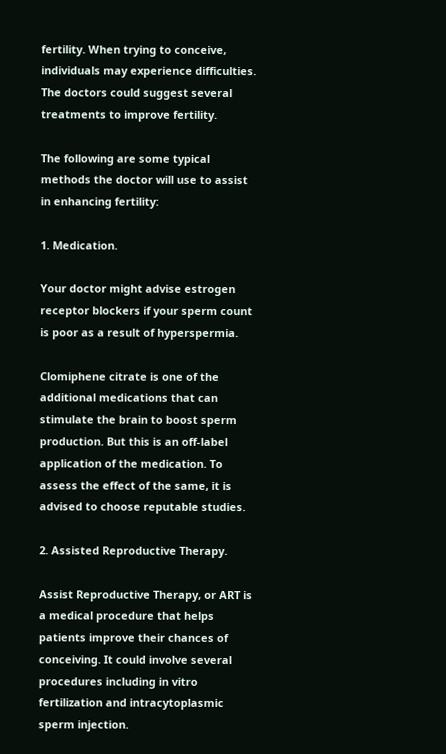fertility. When trying to conceive, individuals may experience difficulties. The doctors could suggest several treatments to improve fertility.

The following are some typical methods the doctor will use to assist in enhancing fertility:

1. Medication.

Your doctor might advise estrogen receptor blockers if your sperm count is poor as a result of hyperspermia.

Clomiphene citrate is one of the additional medications that can stimulate the brain to boost sperm production. But this is an off-label application of the medication. To assess the effect of the same, it is advised to choose reputable studies.

2. Assisted Reproductive Therapy.

Assist Reproductive Therapy, or ART is a medical procedure that helps patients improve their chances of conceiving. It could involve several procedures including in vitro fertilization and intracytoplasmic sperm injection.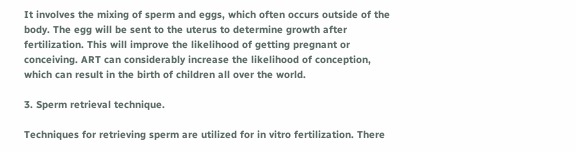It involves the mixing of sperm and eggs, which often occurs outside of the body. The egg will be sent to the uterus to determine growth after fertilization. This will improve the likelihood of getting pregnant or conceiving. ART can considerably increase the likelihood of conception, which can result in the birth of children all over the world.

3. Sperm retrieval technique.

Techniques for retrieving sperm are utilized for in vitro fertilization. There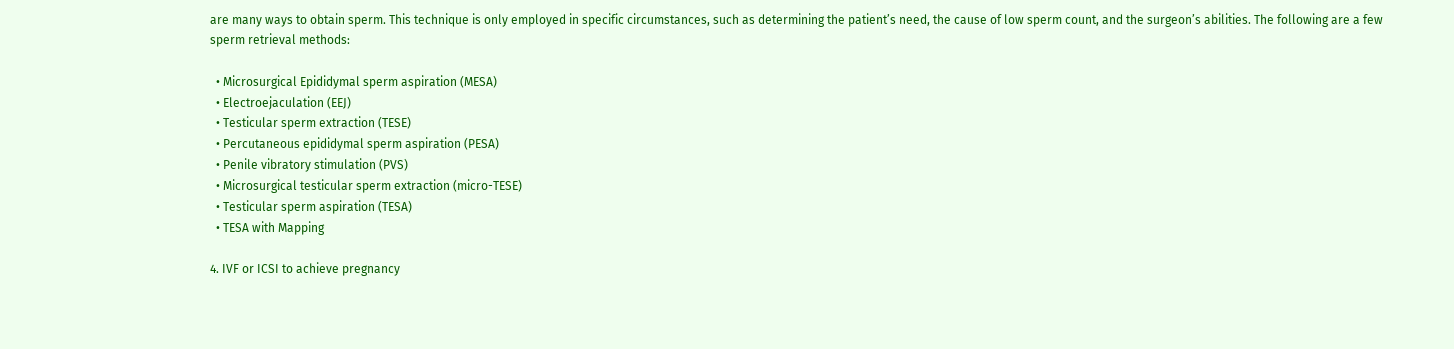are many ways to obtain sperm. This technique is only employed in specific circumstances, such as determining the patient’s need, the cause of low sperm count, and the surgeon’s abilities. The following are a few sperm retrieval methods:

  • Microsurgical Epididymal sperm aspiration (MESA)
  • Electroejaculation (EEJ)
  • Testicular sperm extraction (TESE)
  • Percutaneous epididymal sperm aspiration (PESA)
  • Penile vibratory stimulation (PVS)
  • Microsurgical testicular sperm extraction (micro-TESE)
  • Testicular sperm aspiration (TESA)
  • TESA with Mapping

4. IVF or ICSI to achieve pregnancy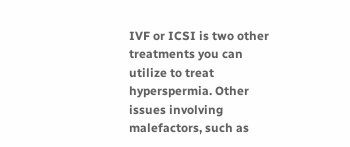IVF or ICSI is two other treatments you can utilize to treat hyperspermia. Other issues involving malefactors, such as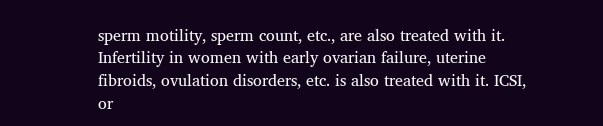sperm motility, sperm count, etc., are also treated with it. Infertility in women with early ovarian failure, uterine fibroids, ovulation disorders, etc. is also treated with it. ICSI, or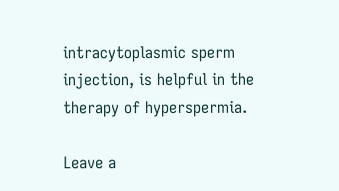intracytoplasmic sperm injection, is helpful in the therapy of hyperspermia.

Leave a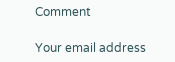Comment

Your email address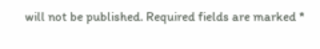will not be published. Required fields are marked *